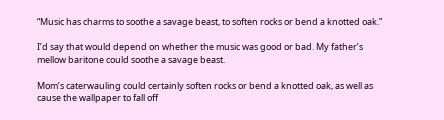“Music has charms to soothe a savage beast, to soften rocks or bend a knotted oak.”

I’d say that would depend on whether the music was good or bad. My father’s mellow baritone could soothe a savage beast.

Mom’s caterwauling could certainly soften rocks or bend a knotted oak, as well as cause the wallpaper to fall off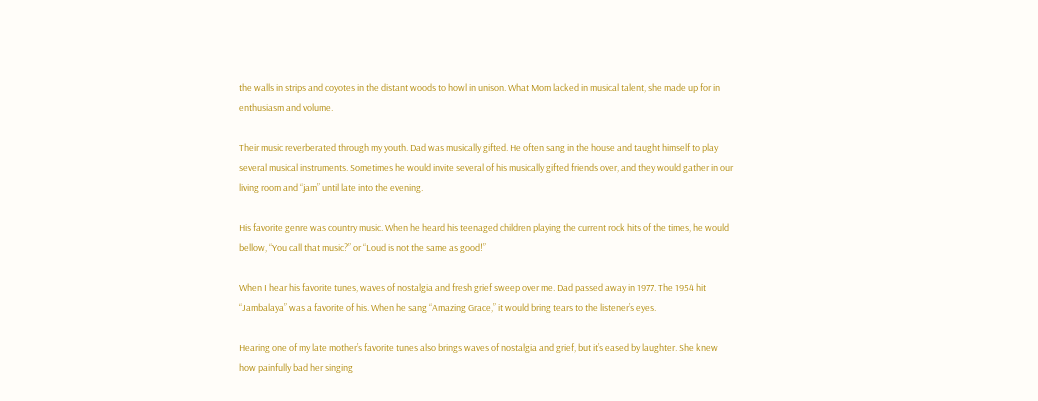the walls in strips and coyotes in the distant woods to howl in unison. What Mom lacked in musical talent, she made up for in enthusiasm and volume.

Their music reverberated through my youth. Dad was musically gifted. He often sang in the house and taught himself to play several musical instruments. Sometimes he would invite several of his musically gifted friends over, and they would gather in our living room and “jam” until late into the evening.

His favorite genre was country music. When he heard his teenaged children playing the current rock hits of the times, he would bellow, “You call that music?” or “Loud is not the same as good!”

When I hear his favorite tunes, waves of nostalgia and fresh grief sweep over me. Dad passed away in 1977. The 1954 hit “Jambalaya” was a favorite of his. When he sang “Amazing Grace,” it would bring tears to the listener’s eyes.

Hearing one of my late mother’s favorite tunes also brings waves of nostalgia and grief, but it’s eased by laughter. She knew how painfully bad her singing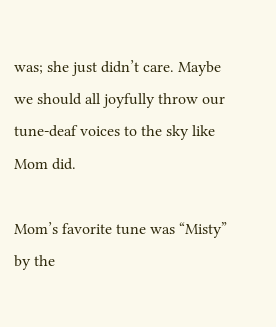was; she just didn’t care. Maybe we should all joyfully throw our tune-deaf voices to the sky like Mom did.

Mom’s favorite tune was “Misty” by the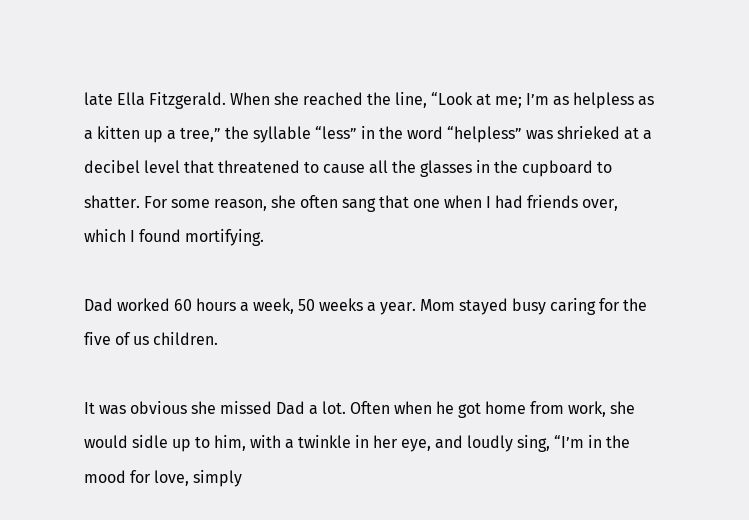late Ella Fitzgerald. When she reached the line, “Look at me; I’m as helpless as a kitten up a tree,” the syllable “less” in the word “helpless” was shrieked at a decibel level that threatened to cause all the glasses in the cupboard to shatter. For some reason, she often sang that one when I had friends over, which I found mortifying.

Dad worked 60 hours a week, 50 weeks a year. Mom stayed busy caring for the five of us children.

It was obvious she missed Dad a lot. Often when he got home from work, she would sidle up to him, with a twinkle in her eye, and loudly sing, “I’m in the mood for love, simply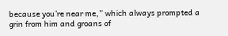because you’re near me,” which always prompted a grin from him and groans of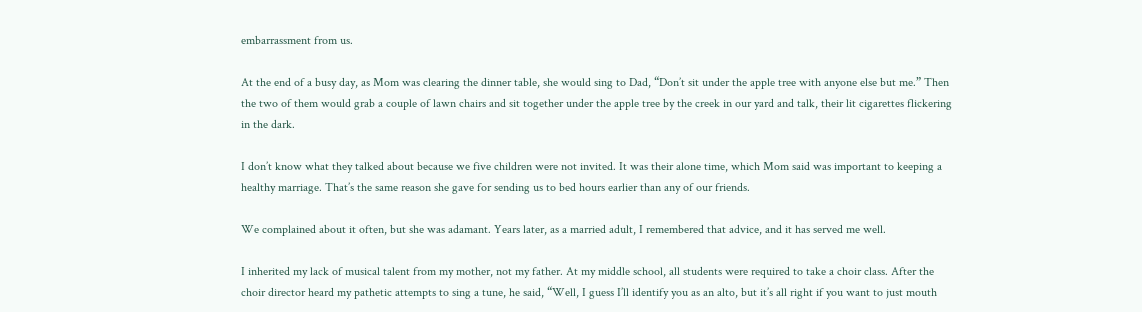embarrassment from us.

At the end of a busy day, as Mom was clearing the dinner table, she would sing to Dad, “Don’t sit under the apple tree with anyone else but me.” Then the two of them would grab a couple of lawn chairs and sit together under the apple tree by the creek in our yard and talk, their lit cigarettes flickering in the dark.

I don’t know what they talked about because we five children were not invited. It was their alone time, which Mom said was important to keeping a healthy marriage. That’s the same reason she gave for sending us to bed hours earlier than any of our friends.

We complained about it often, but she was adamant. Years later, as a married adult, I remembered that advice, and it has served me well.

I inherited my lack of musical talent from my mother, not my father. At my middle school, all students were required to take a choir class. After the choir director heard my pathetic attempts to sing a tune, he said, “Well, I guess I’ll identify you as an alto, but it’s all right if you want to just mouth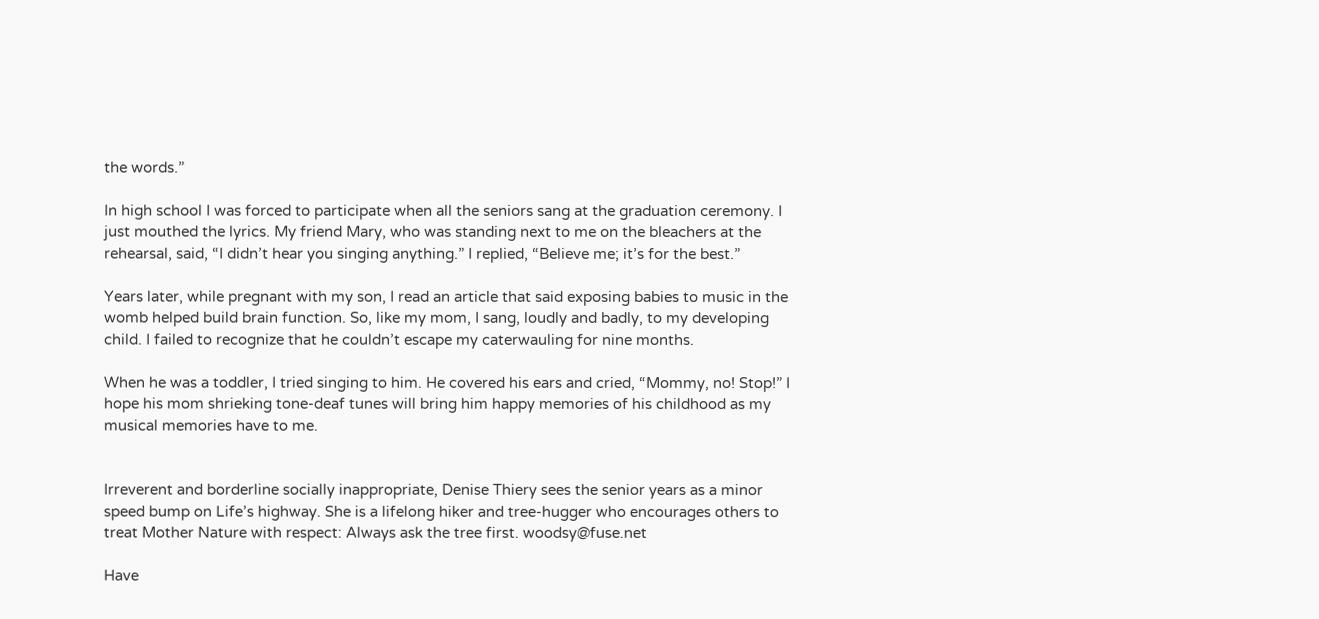the words.”

In high school I was forced to participate when all the seniors sang at the graduation ceremony. I just mouthed the lyrics. My friend Mary, who was standing next to me on the bleachers at the rehearsal, said, “I didn’t hear you singing anything.” I replied, “Believe me; it’s for the best.”

Years later, while pregnant with my son, I read an article that said exposing babies to music in the womb helped build brain function. So, like my mom, I sang, loudly and badly, to my developing child. I failed to recognize that he couldn’t escape my caterwauling for nine months.

When he was a toddler, I tried singing to him. He covered his ears and cried, “Mommy, no! Stop!” I hope his mom shrieking tone-deaf tunes will bring him happy memories of his childhood as my musical memories have to me.


Irreverent and borderline socially inappropriate, Denise Thiery sees the senior years as a minor speed bump on Life’s highway. She is a lifelong hiker and tree-hugger who encourages others to treat Mother Nature with respect: Always ask the tree first. woodsy@fuse.net

Have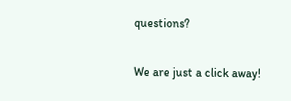questions?

We are just a click away!